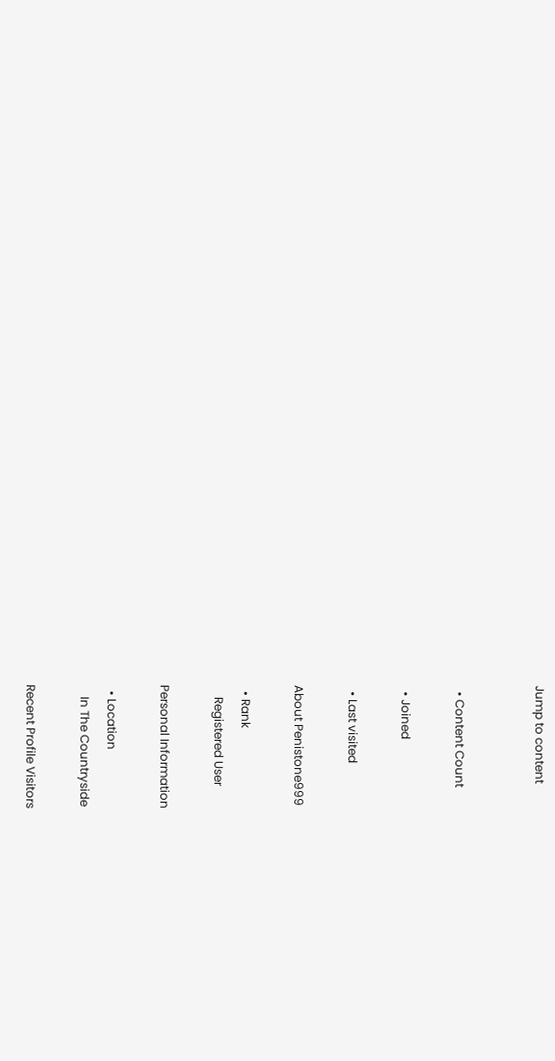Jump to content


  • Content Count

  • Joined

  • Last visited

About Penistone999

  • Rank
    Registered User

Personal Information

  • Location
    In The Countryside

Recent Profile Visitors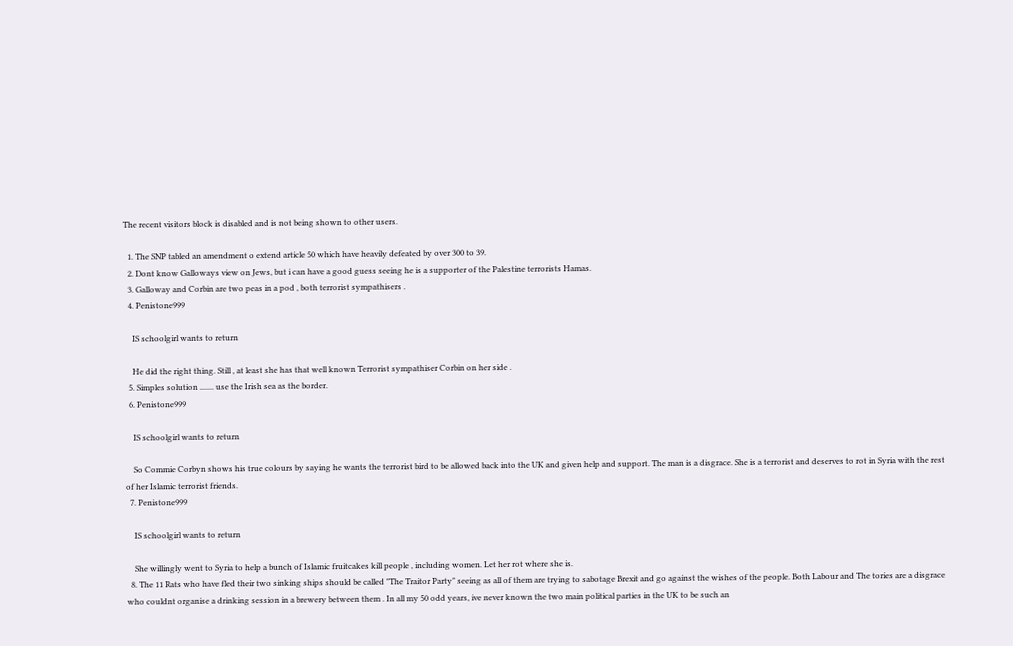The recent visitors block is disabled and is not being shown to other users.

  1. The SNP tabled an amendment o extend article 50 which have heavily defeated by over 300 to 39.
  2. Dont know Galloways view on Jews, but i can have a good guess seeing he is a supporter of the Palestine terrorists Hamas.
  3. Galloway and Corbin are two peas in a pod , both terrorist sympathisers .
  4. Penistone999

    IS schoolgirl wants to return

    He did the right thing. Still , at least she has that well known Terrorist sympathiser Corbin on her side .
  5. Simples solution ....... use the Irish sea as the border.
  6. Penistone999

    IS schoolgirl wants to return

    So Commie Corbyn shows his true colours by saying he wants the terrorist bird to be allowed back into the UK and given help and support. The man is a disgrace. She is a terrorist and deserves to rot in Syria with the rest of her Islamic terrorist friends.
  7. Penistone999

    IS schoolgirl wants to return

    She willingly went to Syria to help a bunch of Islamic fruitcakes kill people , including women. Let her rot where she is.
  8. The 11 Rats who have fled their two sinking ships should be called "The Traitor Party" seeing as all of them are trying to sabotage Brexit and go against the wishes of the people. Both Labour and The tories are a disgrace who couldnt organise a drinking session in a brewery between them . In all my 50 odd years, ive never known the two main political parties in the UK to be such an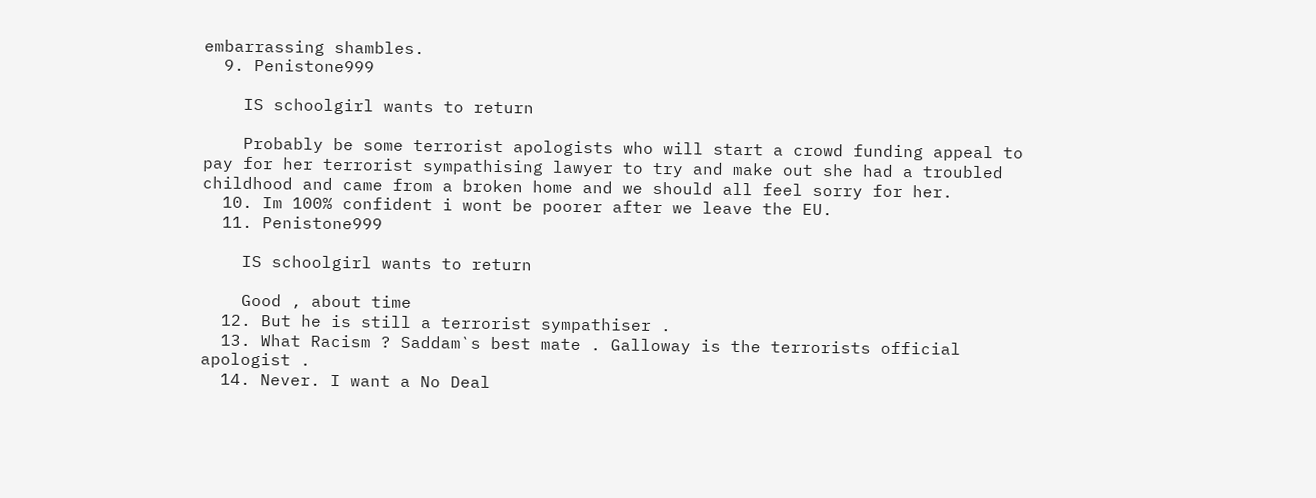embarrassing shambles.
  9. Penistone999

    IS schoolgirl wants to return

    Probably be some terrorist apologists who will start a crowd funding appeal to pay for her terrorist sympathising lawyer to try and make out she had a troubled childhood and came from a broken home and we should all feel sorry for her.
  10. Im 100% confident i wont be poorer after we leave the EU.
  11. Penistone999

    IS schoolgirl wants to return

    Good , about time
  12. But he is still a terrorist sympathiser .
  13. What Racism ? Saddam`s best mate . Galloway is the terrorists official apologist .
  14. Never. I want a No Deal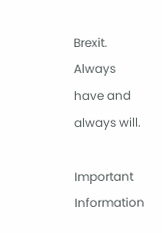Brexit. Always have and always will.

Important Information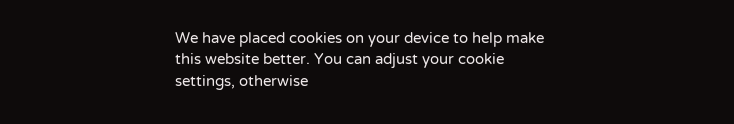We have placed cookies on your device to help make this website better. You can adjust your cookie settings, otherwise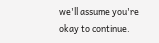we'll assume you're okay to continue.